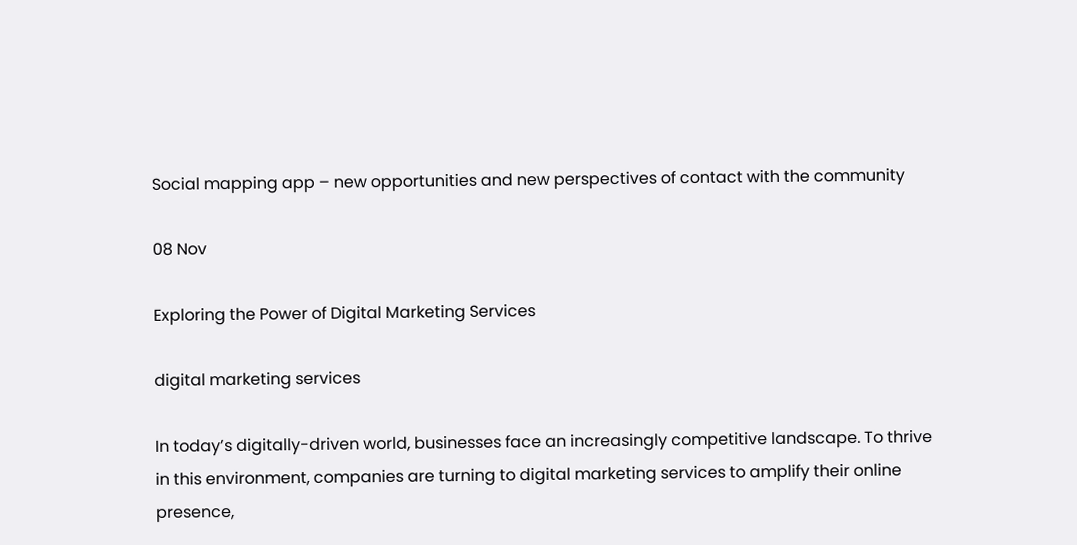Social mapping app – new opportunities and new perspectives of contact with the community

08 Nov

Exploring the Power of Digital Marketing Services

digital marketing services

In today’s digitally-driven world, businesses face an increasingly competitive landscape. To thrive in this environment, companies are turning to digital marketing services to amplify their online presence,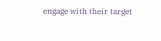engage with their target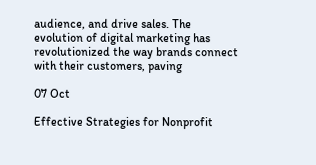audience, and drive sales. The evolution of digital marketing has revolutionized the way brands connect with their customers, paving

07 Oct

Effective Strategies for Nonprofit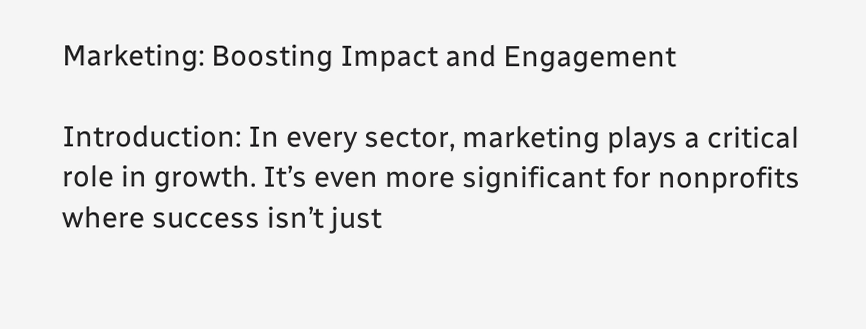Marketing: Boosting Impact and Engagement

Introduction: In every sector, marketing plays a critical role in growth. It’s even more significant for nonprofits where success isn’t just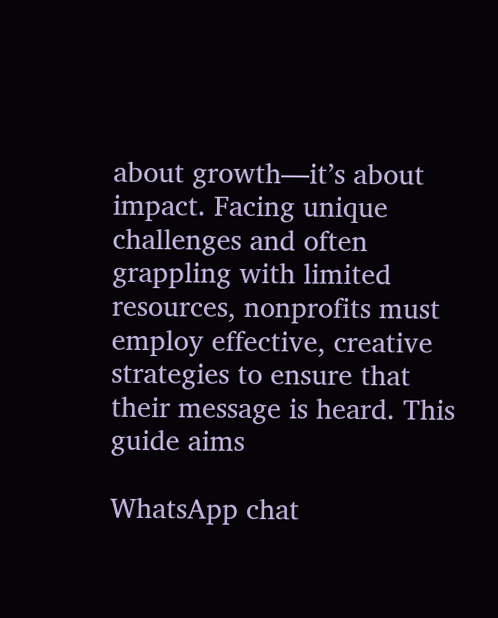about growth—it’s about impact. Facing unique challenges and often grappling with limited resources, nonprofits must employ effective, creative strategies to ensure that their message is heard. This guide aims

WhatsApp chat